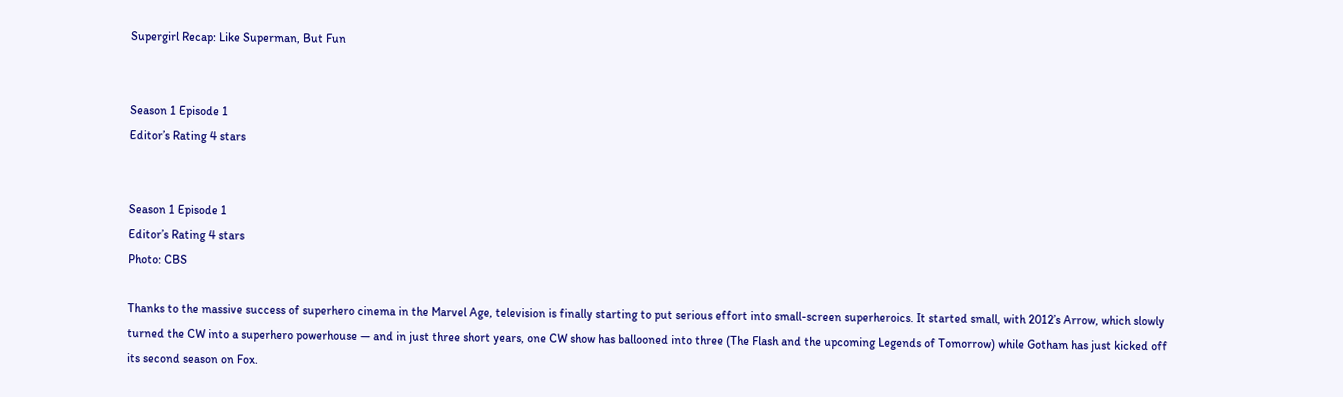Supergirl Recap: Like Superman, But Fun


Season 1 Episode 1
Editor’s Rating 4 stars


Season 1 Episode 1
Editor’s Rating 4 stars
Photo: CBS

Thanks to the massive success of superhero cinema in the Marvel Age, television is finally starting to put serious effort into small-screen superheroics. It started small, with 2012’s Arrow, which slowly turned the CW into a superhero powerhouse — and in just three short years, one CW show has ballooned into three (The Flash and the upcoming Legends of Tomorrow) while Gotham has just kicked off its second season on Fox.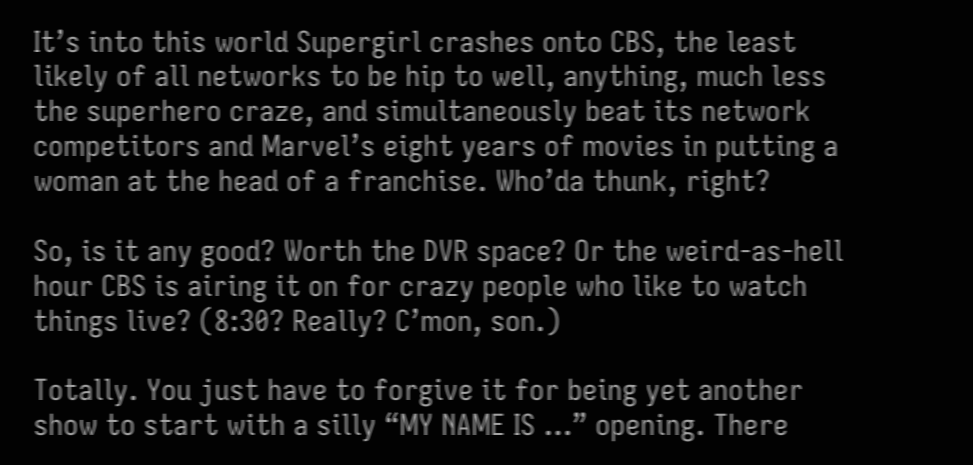It’s into this world Supergirl crashes onto CBS, the least likely of all networks to be hip to well, anything, much less the superhero craze, and simultaneously beat its network competitors and Marvel’s eight years of movies in putting a woman at the head of a franchise. Who’da thunk, right?

So, is it any good? Worth the DVR space? Or the weird-as-hell hour CBS is airing it on for crazy people who like to watch things live? (8:30? Really? C’mon, son.)

Totally. You just have to forgive it for being yet another show to start with a silly “MY NAME IS …” opening. There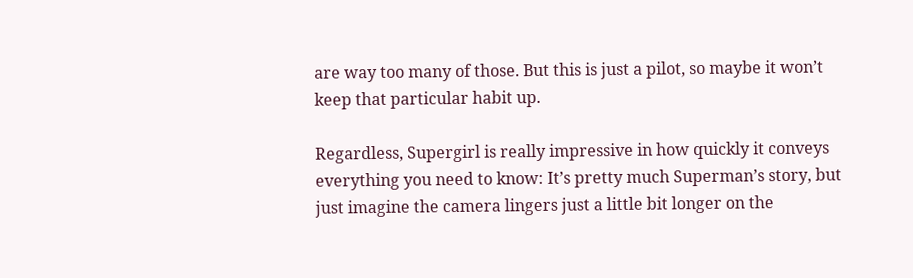are way too many of those. But this is just a pilot, so maybe it won’t keep that particular habit up.

Regardless, Supergirl is really impressive in how quickly it conveys everything you need to know: It’s pretty much Superman’s story, but just imagine the camera lingers just a little bit longer on the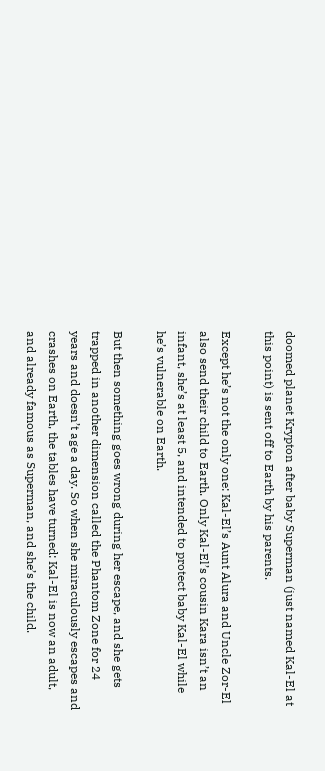doomed planet Krypton after baby Superman (just named Kal-El at this point) is sent off to Earth by his parents.

Except he’s not the only one: Kal-El’s Aunt Alura and Uncle Zor-El also send their child to Earth. Only Kal-El’s cousin Kara isn’t an infant, she’s at least 5, and intended to protect baby Kal-El while he’s vulnerable on Earth.

But then something goes wrong during her escape, and she gets trapped in another dimension called the Phantom Zone for 24 years and doesn’t age a day. So when she miraculously escapes and crashes on Earth, the tables have turned: Kal-El is now an adult, and already famous as Superman, and she’s the child.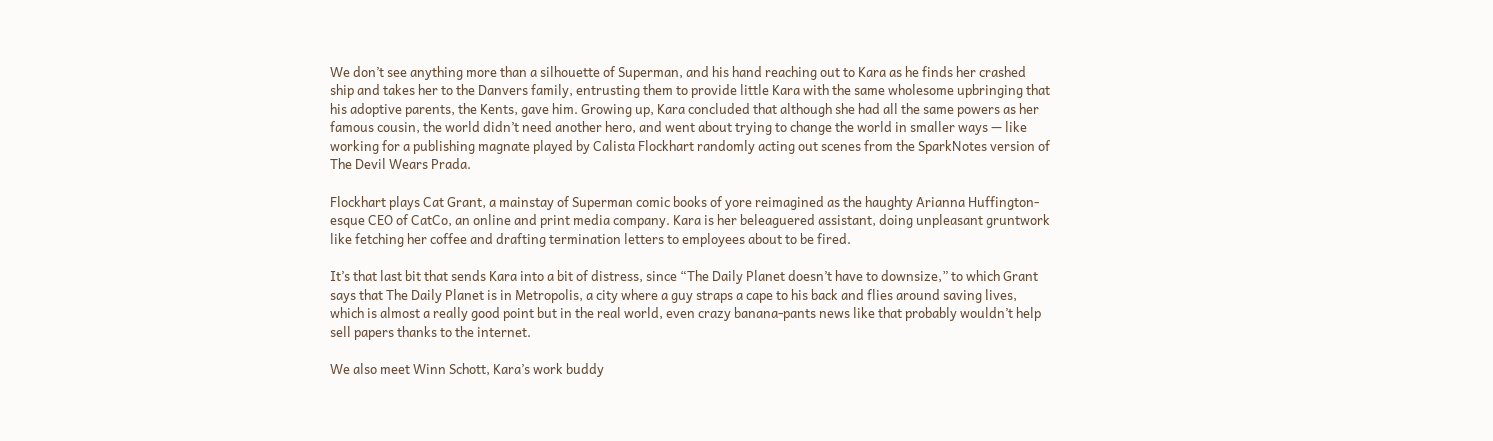We don’t see anything more than a silhouette of Superman, and his hand reaching out to Kara as he finds her crashed ship and takes her to the Danvers family, entrusting them to provide little Kara with the same wholesome upbringing that his adoptive parents, the Kents, gave him. Growing up, Kara concluded that although she had all the same powers as her famous cousin, the world didn’t need another hero, and went about trying to change the world in smaller ways — like working for a publishing magnate played by Calista Flockhart randomly acting out scenes from the SparkNotes version of The Devil Wears Prada.

Flockhart plays Cat Grant, a mainstay of Superman comic books of yore reimagined as the haughty Arianna Huffington-esque CEO of CatCo, an online and print media company. Kara is her beleaguered assistant, doing unpleasant gruntwork like fetching her coffee and drafting termination letters to employees about to be fired.

It’s that last bit that sends Kara into a bit of distress, since “The Daily Planet doesn’t have to downsize,” to which Grant says that The Daily Planet is in Metropolis, a city where a guy straps a cape to his back and flies around saving lives, which is almost a really good point but in the real world, even crazy banana-pants news like that probably wouldn’t help sell papers thanks to the internet.

We also meet Winn Schott, Kara’s work buddy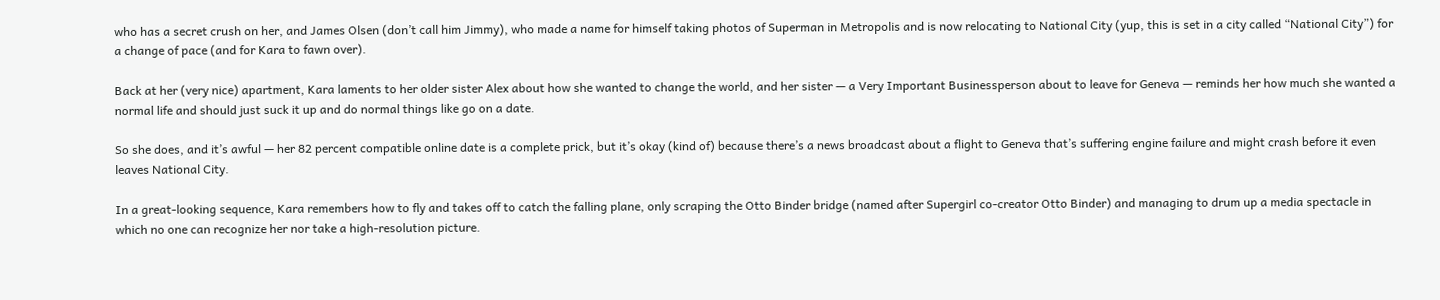who has a secret crush on her, and James Olsen (don’t call him Jimmy), who made a name for himself taking photos of Superman in Metropolis and is now relocating to National City (yup, this is set in a city called “National City”) for a change of pace (and for Kara to fawn over).

Back at her (very nice) apartment, Kara laments to her older sister Alex about how she wanted to change the world, and her sister — a Very Important Businessperson about to leave for Geneva — reminds her how much she wanted a normal life and should just suck it up and do normal things like go on a date.

So she does, and it’s awful — her 82 percent compatible online date is a complete prick, but it’s okay (kind of) because there’s a news broadcast about a flight to Geneva that’s suffering engine failure and might crash before it even leaves National City.

In a great-looking sequence, Kara remembers how to fly and takes off to catch the falling plane, only scraping the Otto Binder bridge (named after Supergirl co-creator Otto Binder) and managing to drum up a media spectacle in which no one can recognize her nor take a high-resolution picture.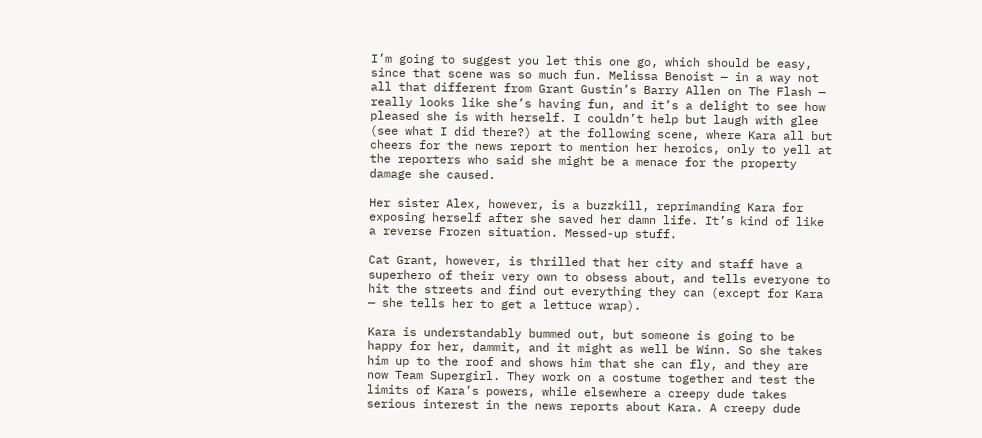I’m going to suggest you let this one go, which should be easy, since that scene was so much fun. Melissa Benoist — in a way not all that different from Grant Gustin’s Barry Allen on The Flash — really looks like she’s having fun, and it’s a delight to see how pleased she is with herself. I couldn’t help but laugh with glee (see what I did there?) at the following scene, where Kara all but cheers for the news report to mention her heroics, only to yell at the reporters who said she might be a menace for the property damage she caused.

Her sister Alex, however, is a buzzkill, reprimanding Kara for exposing herself after she saved her damn life. It’s kind of like a reverse Frozen situation. Messed-up stuff.

Cat Grant, however, is thrilled that her city and staff have a superhero of their very own to obsess about, and tells everyone to hit the streets and find out everything they can (except for Kara — she tells her to get a lettuce wrap).

Kara is understandably bummed out, but someone is going to be happy for her, dammit, and it might as well be Winn. So she takes him up to the roof and shows him that she can fly, and they are now Team Supergirl. They work on a costume together and test the limits of Kara’s powers, while elsewhere a creepy dude takes serious interest in the news reports about Kara. A creepy dude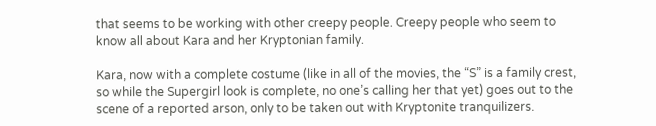that seems to be working with other creepy people. Creepy people who seem to know all about Kara and her Kryptonian family.

Kara, now with a complete costume (like in all of the movies, the “S” is a family crest, so while the Supergirl look is complete, no one’s calling her that yet) goes out to the scene of a reported arson, only to be taken out with Kryptonite tranquilizers.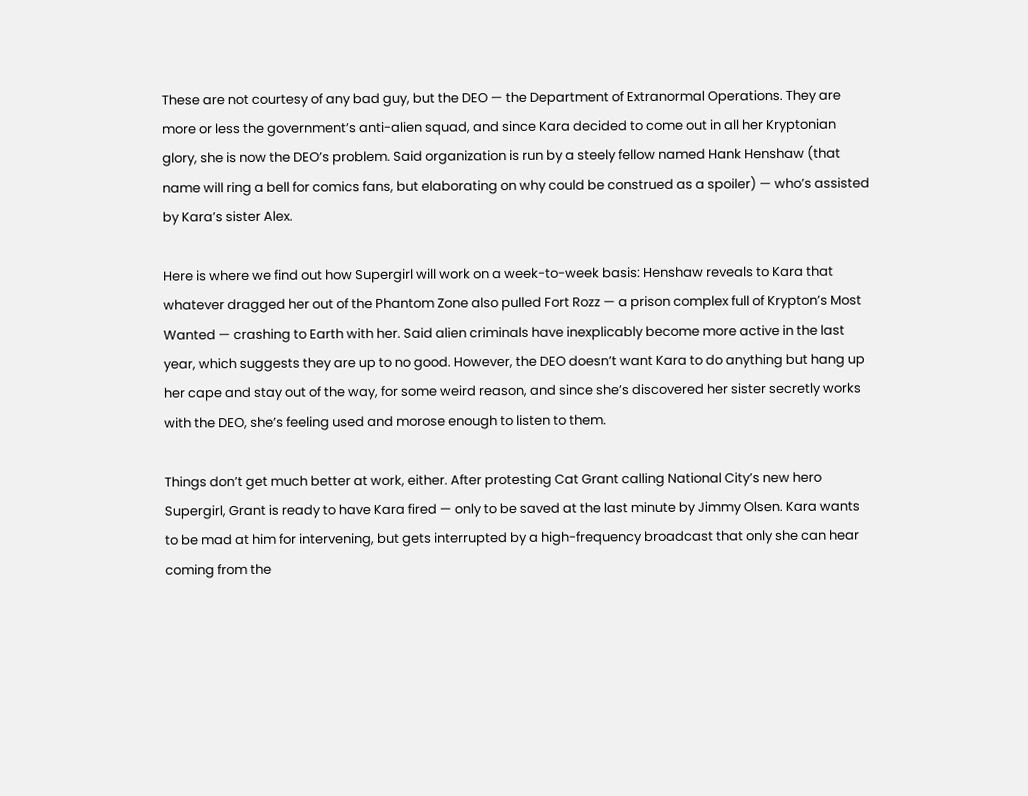These are not courtesy of any bad guy, but the DEO — the Department of Extranormal Operations. They are more or less the government’s anti-alien squad, and since Kara decided to come out in all her Kryptonian glory, she is now the DEO’s problem. Said organization is run by a steely fellow named Hank Henshaw (that name will ring a bell for comics fans, but elaborating on why could be construed as a spoiler) — who’s assisted by Kara’s sister Alex.

Here is where we find out how Supergirl will work on a week-to-week basis: Henshaw reveals to Kara that whatever dragged her out of the Phantom Zone also pulled Fort Rozz — a prison complex full of Krypton’s Most Wanted — crashing to Earth with her. Said alien criminals have inexplicably become more active in the last year, which suggests they are up to no good. However, the DEO doesn’t want Kara to do anything but hang up her cape and stay out of the way, for some weird reason, and since she’s discovered her sister secretly works with the DEO, she’s feeling used and morose enough to listen to them.

Things don’t get much better at work, either. After protesting Cat Grant calling National City’s new hero Supergirl, Grant is ready to have Kara fired — only to be saved at the last minute by Jimmy Olsen. Kara wants to be mad at him for intervening, but gets interrupted by a high-frequency broadcast that only she can hear coming from the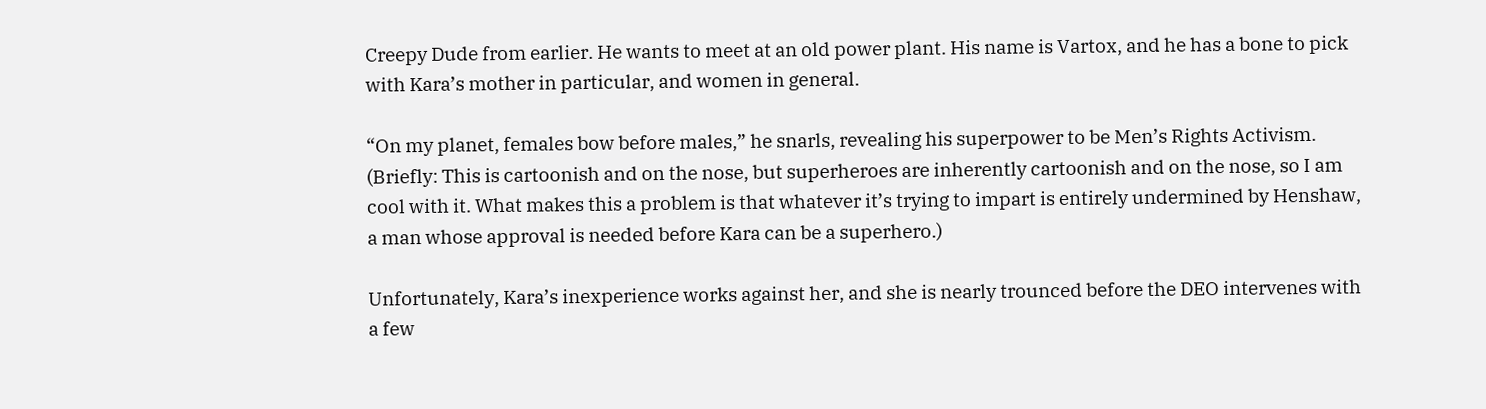Creepy Dude from earlier. He wants to meet at an old power plant. His name is Vartox, and he has a bone to pick with Kara’s mother in particular, and women in general.

“On my planet, females bow before males,” he snarls, revealing his superpower to be Men’s Rights Activism. (Briefly: This is cartoonish and on the nose, but superheroes are inherently cartoonish and on the nose, so I am cool with it. What makes this a problem is that whatever it’s trying to impart is entirely undermined by Henshaw, a man whose approval is needed before Kara can be a superhero.)

Unfortunately, Kara’s inexperience works against her, and she is nearly trounced before the DEO intervenes with a few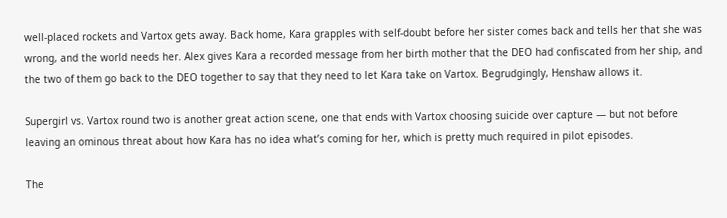well-placed rockets and Vartox gets away. Back home, Kara grapples with self-doubt before her sister comes back and tells her that she was wrong, and the world needs her. Alex gives Kara a recorded message from her birth mother that the DEO had confiscated from her ship, and the two of them go back to the DEO together to say that they need to let Kara take on Vartox. Begrudgingly, Henshaw allows it.

Supergirl vs. Vartox round two is another great action scene, one that ends with Vartox choosing suicide over capture — but not before leaving an ominous threat about how Kara has no idea what’s coming for her, which is pretty much required in pilot episodes.

The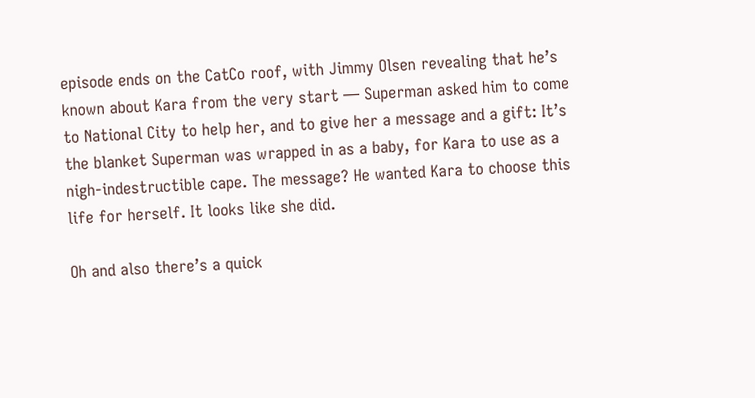episode ends on the CatCo roof, with Jimmy Olsen revealing that he’s known about Kara from the very start — Superman asked him to come to National City to help her, and to give her a message and a gift: It’s the blanket Superman was wrapped in as a baby, for Kara to use as a nigh-indestructible cape. The message? He wanted Kara to choose this life for herself. It looks like she did.

Oh and also there’s a quick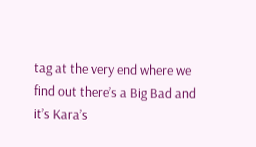tag at the very end where we find out there’s a Big Bad and it’s Kara’s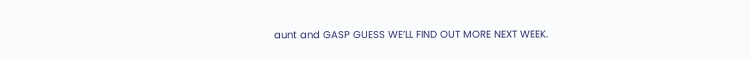aunt and GASP GUESS WE’LL FIND OUT MORE NEXT WEEK.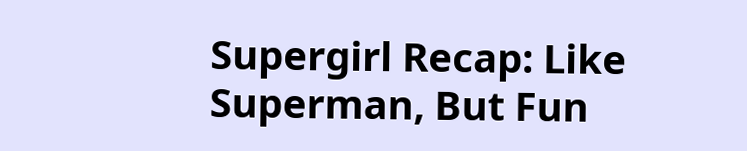Supergirl Recap: Like Superman, But Fun